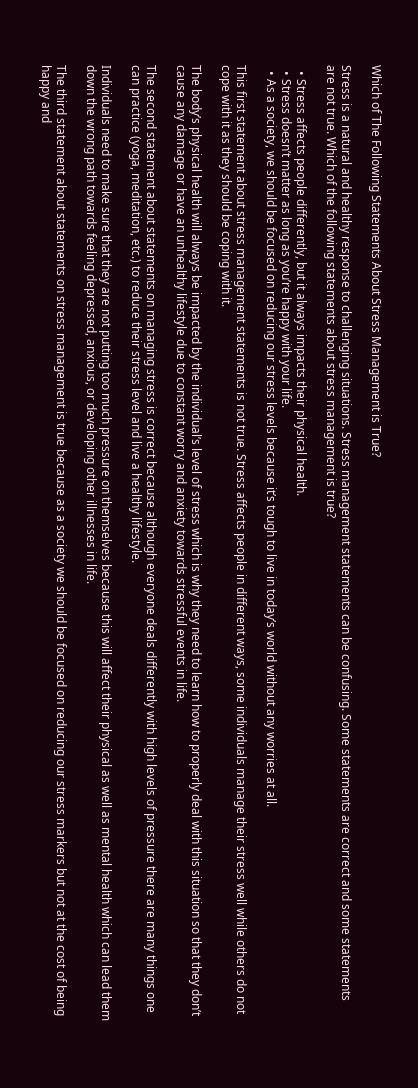Which of The Following Statements About Stress Management is True?

Stress is a natural and healthy response to challenging situations. Stress management statements can be confusing. Some statements are correct and some statements are not true. Which of the following statements about stress management is true?

  • Stress affects people differently, but it always impacts their physical health.
  • Stress doesn’t matter as long as you’re happy with your life.
  • As a society, we should be focused on reducing our stress levels because it’s tough to live in today’s world without any worries at all.

This first statement about stress management statements is not true. Stress affects people in different ways, some individuals manage their stress well while others do not cope with it as they should be coping with it.

The body’s physical health will always be impacted by the individual’s level of stress which is why they need to learn how to properly deal with this situation so that they don’t cause any damage or have an unhealthy lifestyle due to constant worry and anxiety towards stressful events in life.

The second statement about statements on managing stress is correct because although everyone deals differently with high levels of pressure there are many things one can practice (yoga, meditation, etc.) to reduce their stress level and live a healthy lifestyle.

Individuals need to make sure that they are not putting too much pressure on themselves because this will affect their physical as well as mental health which can lead them down the wrong path towards feeling depressed, anxious, or developing other illnesses in life.

The third statement about statements on stress management is true because as a society we should be focused on reducing our stress markers but not at the cost of being happy and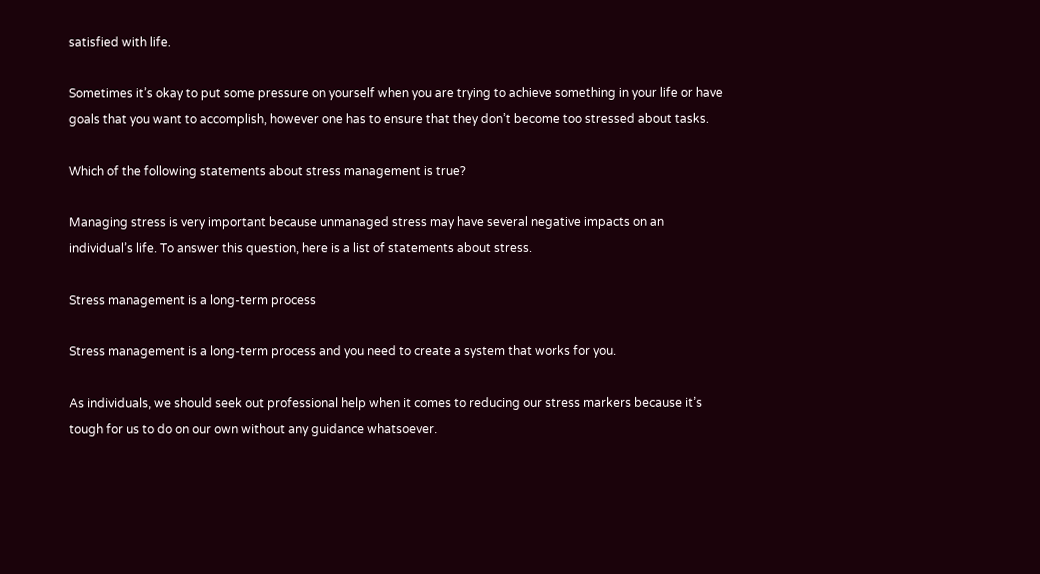satisfied with life.

Sometimes it’s okay to put some pressure on yourself when you are trying to achieve something in your life or have goals that you want to accomplish, however one has to ensure that they don’t become too stressed about tasks.

Which of the following statements about stress management is true?

Managing stress is very important because unmanaged stress may have several negative impacts on an individual’s life. To answer this question, here is a list of statements about stress.

Stress management is a long-term process

Stress management is a long-term process and you need to create a system that works for you.

As individuals, we should seek out professional help when it comes to reducing our stress markers because it’s tough for us to do on our own without any guidance whatsoever.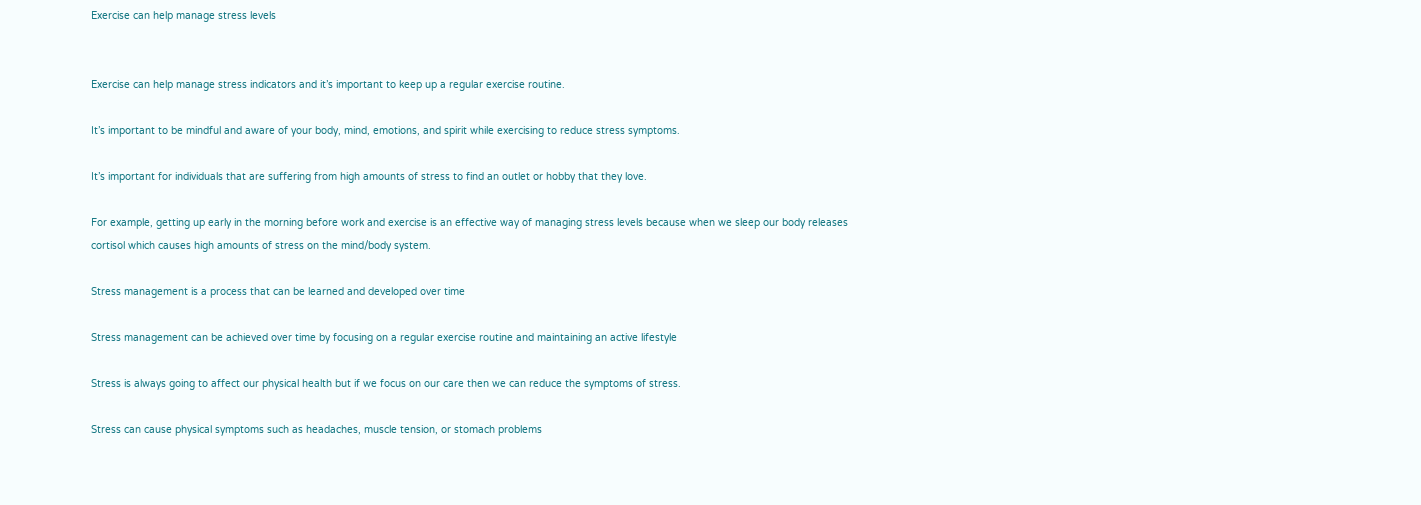Exercise can help manage stress levels


Exercise can help manage stress indicators and it’s important to keep up a regular exercise routine.

It’s important to be mindful and aware of your body, mind, emotions, and spirit while exercising to reduce stress symptoms.

It’s important for individuals that are suffering from high amounts of stress to find an outlet or hobby that they love.

For example, getting up early in the morning before work and exercise is an effective way of managing stress levels because when we sleep our body releases cortisol which causes high amounts of stress on the mind/body system.

Stress management is a process that can be learned and developed over time

Stress management can be achieved over time by focusing on a regular exercise routine and maintaining an active lifestyle

Stress is always going to affect our physical health but if we focus on our care then we can reduce the symptoms of stress.

Stress can cause physical symptoms such as headaches, muscle tension, or stomach problems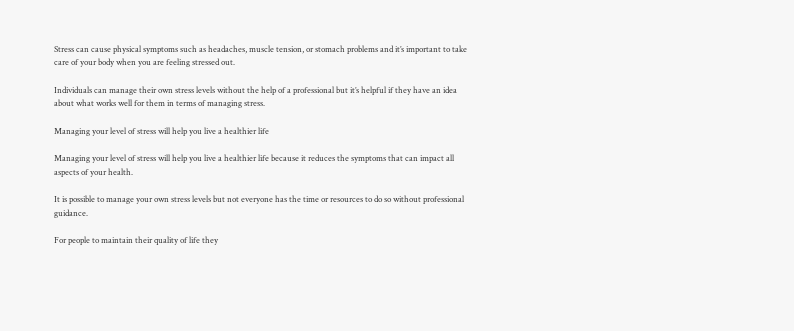Stress can cause physical symptoms such as headaches, muscle tension, or stomach problems and it’s important to take care of your body when you are feeling stressed out.

Individuals can manage their own stress levels without the help of a professional but it’s helpful if they have an idea about what works well for them in terms of managing stress.

Managing your level of stress will help you live a healthier life

Managing your level of stress will help you live a healthier life because it reduces the symptoms that can impact all aspects of your health.

It is possible to manage your own stress levels but not everyone has the time or resources to do so without professional guidance.

For people to maintain their quality of life they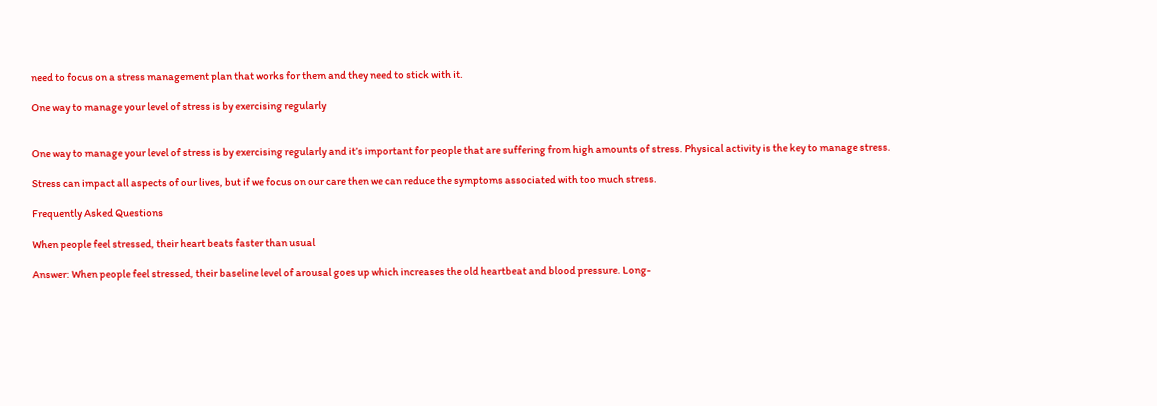need to focus on a stress management plan that works for them and they need to stick with it.

One way to manage your level of stress is by exercising regularly


One way to manage your level of stress is by exercising regularly and it’s important for people that are suffering from high amounts of stress. Physical activity is the key to manage stress.

Stress can impact all aspects of our lives, but if we focus on our care then we can reduce the symptoms associated with too much stress.

Frequently Asked Questions

When people feel stressed, their heart beats faster than usual

Answer: When people feel stressed, their baseline level of arousal goes up which increases the old heartbeat and blood pressure. Long-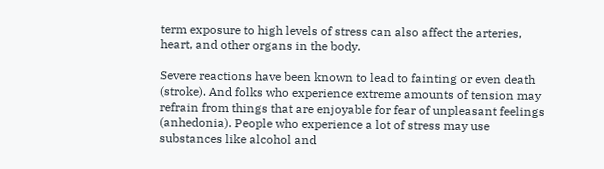term exposure to high levels of stress can also affect the arteries, heart, and other organs in the body.

Severe reactions have been known to lead to fainting or even death (stroke). And folks who experience extreme amounts of tension may refrain from things that are enjoyable for fear of unpleasant feelings (anhedonia). People who experience a lot of stress may use substances like alcohol and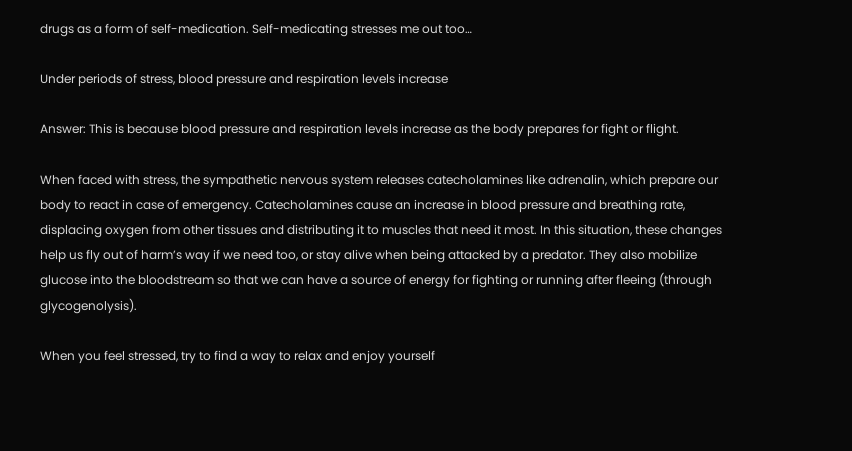drugs as a form of self-medication. Self-medicating stresses me out too…

Under periods of stress, blood pressure and respiration levels increase

Answer: This is because blood pressure and respiration levels increase as the body prepares for fight or flight.

When faced with stress, the sympathetic nervous system releases catecholamines like adrenalin, which prepare our body to react in case of emergency. Catecholamines cause an increase in blood pressure and breathing rate, displacing oxygen from other tissues and distributing it to muscles that need it most. In this situation, these changes help us fly out of harm’s way if we need too, or stay alive when being attacked by a predator. They also mobilize glucose into the bloodstream so that we can have a source of energy for fighting or running after fleeing (through glycogenolysis).

When you feel stressed, try to find a way to relax and enjoy yourself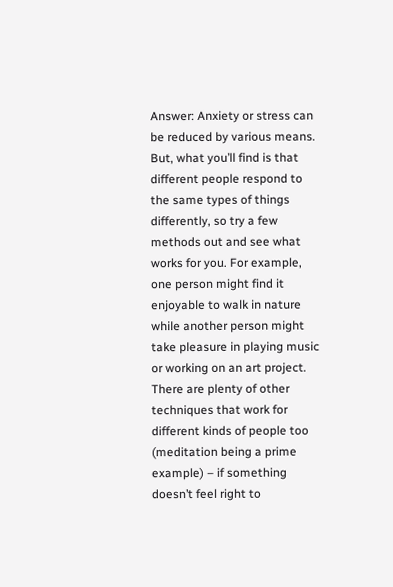Answer: Anxiety or stress can be reduced by various means. But, what you’ll find is that different people respond to the same types of things differently, so try a few methods out and see what works for you. For example, one person might find it enjoyable to walk in nature while another person might take pleasure in playing music or working on an art project. There are plenty of other techniques that work for different kinds of people too (meditation being a prime example) – if something doesn’t feel right to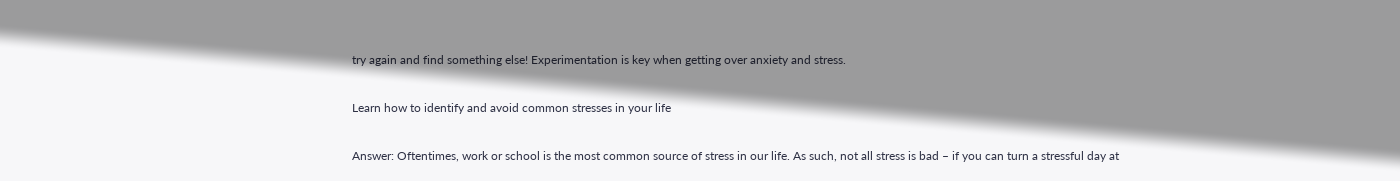try again and find something else! Experimentation is key when getting over anxiety and stress.

Learn how to identify and avoid common stresses in your life

Answer: Oftentimes, work or school is the most common source of stress in our life. As such, not all stress is bad – if you can turn a stressful day at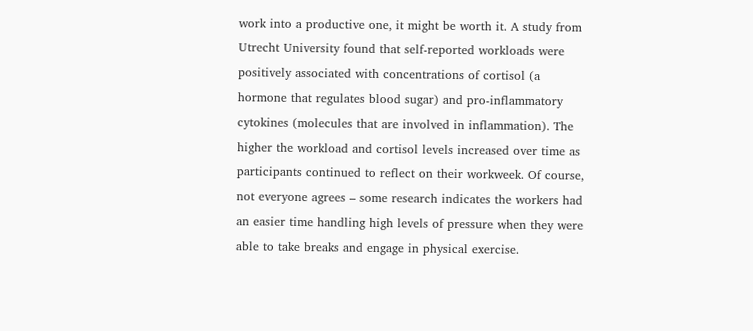work into a productive one, it might be worth it. A study from Utrecht University found that self-reported workloads were positively associated with concentrations of cortisol (a hormone that regulates blood sugar) and pro-inflammatory cytokines (molecules that are involved in inflammation). The higher the workload and cortisol levels increased over time as participants continued to reflect on their workweek. Of course, not everyone agrees – some research indicates the workers had an easier time handling high levels of pressure when they were able to take breaks and engage in physical exercise.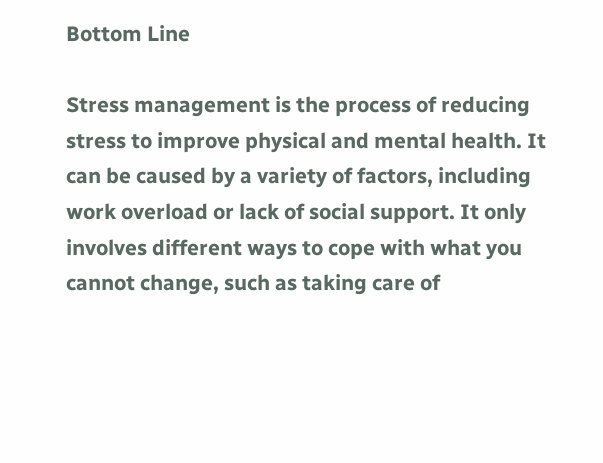Bottom Line

Stress management is the process of reducing stress to improve physical and mental health. It can be caused by a variety of factors, including work overload or lack of social support. It only involves different ways to cope with what you cannot change, such as taking care of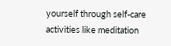yourself through self-care activities like meditation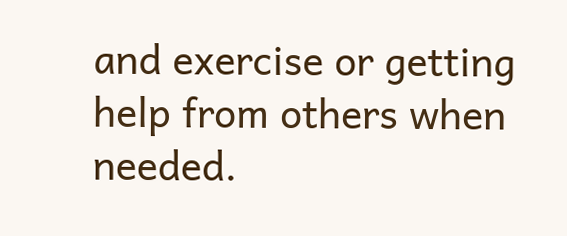and exercise or getting help from others when needed.